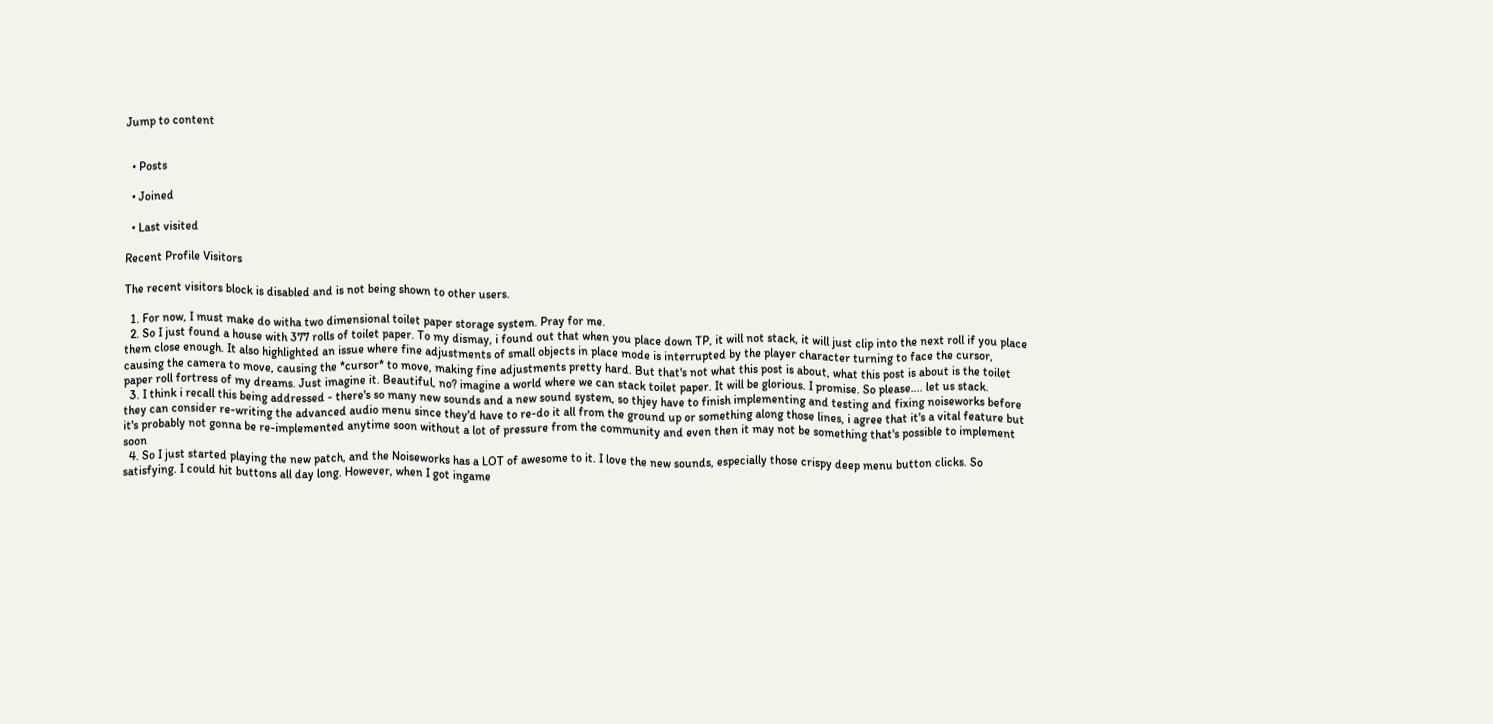Jump to content


  • Posts

  • Joined

  • Last visited

Recent Profile Visitors

The recent visitors block is disabled and is not being shown to other users.

  1. For now, I must make do witha two dimensional toilet paper storage system. Pray for me.
  2. So I just found a house with 377 rolls of toilet paper. To my dismay, i found out that when you place down TP, it will not stack, it will just clip into the next roll if you place them close enough. It also highlighted an issue where fine adjustments of small objects in place mode is interrupted by the player character turning to face the cursor, causing the camera to move, causing the *cursor* to move, making fine adjustments pretty hard. But that's not what this post is about, what this post is about is the toilet paper roll fortress of my dreams. Just imagine it. Beautiful, no? imagine a world where we can stack toilet paper. It will be glorious. I promise. So please.... let us stack.
  3. I think i recall this being addressed - there's so many new sounds and a new sound system, so thjey have to finish implementing and testing and fixing noiseworks before they can consider re-writing the advanced audio menu since they'd have to re-do it all from the ground up or something along those lines, i agree that it's a vital feature but it's probably not gonna be re-implemented anytime soon without a lot of pressure from the community and even then it may not be something that's possible to implement soon
  4. So I just started playing the new patch, and the Noiseworks has a LOT of awesome to it. I love the new sounds, especially those crispy deep menu button clicks. So satisfying. I could hit buttons all day long. However, when I got ingame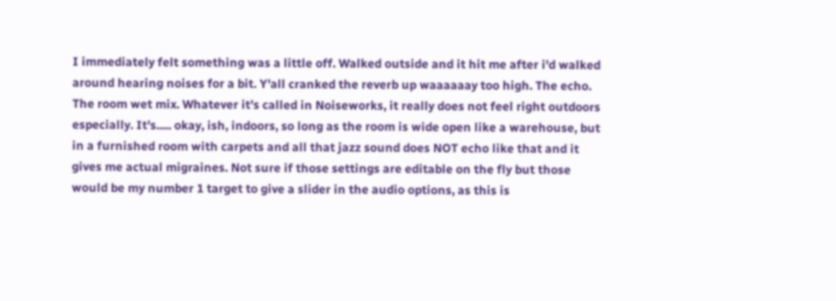I immediately felt something was a little off. Walked outside and it hit me after i'd walked around hearing noises for a bit. Y'all cranked the reverb up waaaaaay too high. The echo. The room wet mix. Whatever it's called in Noiseworks, it really does not feel right outdoors especially. It's..... okay, ish, indoors, so long as the room is wide open like a warehouse, but in a furnished room with carpets and all that jazz sound does NOT echo like that and it gives me actual migraines. Not sure if those settings are editable on the fly but those would be my number 1 target to give a slider in the audio options, as this is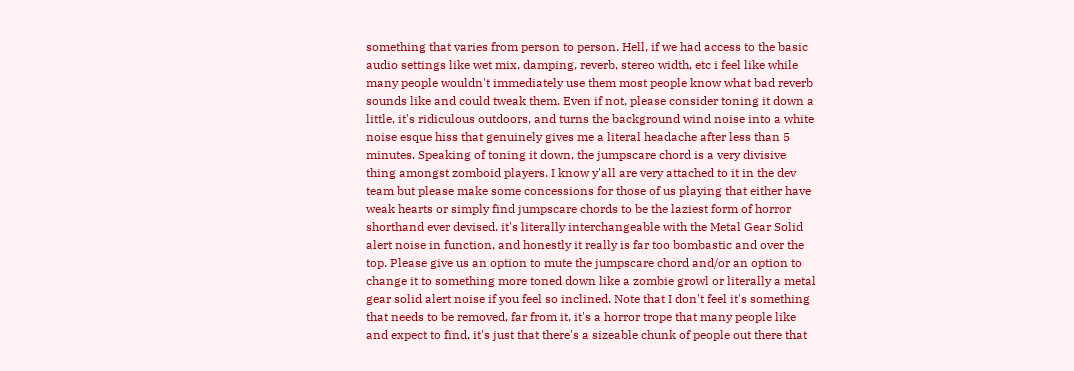something that varies from person to person. Hell, if we had access to the basic audio settings like wet mix, damping, reverb, stereo width, etc i feel like while many people wouldn't immediately use them most people know what bad reverb sounds like and could tweak them. Even if not, please consider toning it down a little, it's ridiculous outdoors, and turns the background wind noise into a white noise esque hiss that genuinely gives me a literal headache after less than 5 minutes. Speaking of toning it down, the jumpscare chord is a very divisive thing amongst zomboid players. I know y'all are very attached to it in the dev team but please make some concessions for those of us playing that either have weak hearts or simply find jumpscare chords to be the laziest form of horror shorthand ever devised. it's literally interchangeable with the Metal Gear Solid alert noise in function, and honestly it really is far too bombastic and over the top. Please give us an option to mute the jumpscare chord and/or an option to change it to something more toned down like a zombie growl or literally a metal gear solid alert noise if you feel so inclined. Note that I don't feel it's something that needs to be removed, far from it, it's a horror trope that many people like and expect to find, it's just that there's a sizeable chunk of people out there that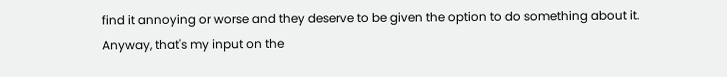find it annoying or worse and they deserve to be given the option to do something about it. Anyway, that's my input on the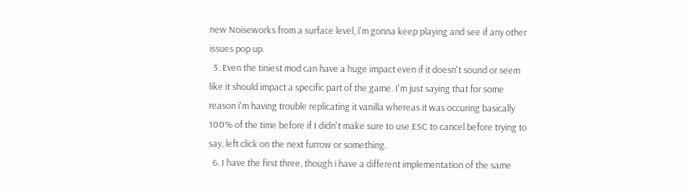new Noiseworks from a surface level, i'm gonna keep playing and see if any other issues pop up.
  5. Even the tiniest mod can have a huge impact even if it doesn't sound or seem like it should impact a specific part of the game. I'm just saying that for some reason i'm having trouble replicating it vanilla whereas it was occuring basically 100% of the time before if I didn't make sure to use ESC to cancel before trying to say, left click on the next furrow or something.
  6. I have the first three, though i have a different implementation of the same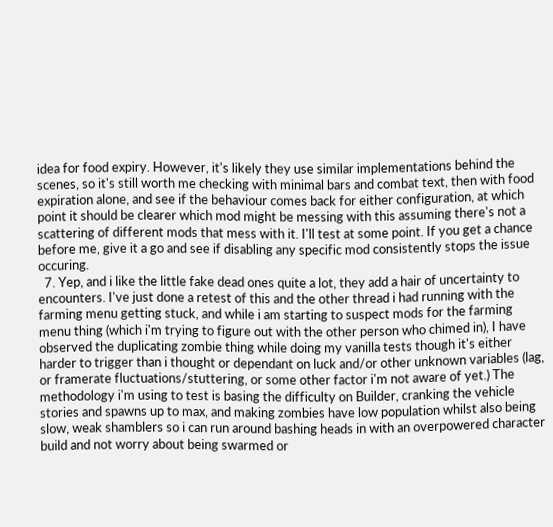idea for food expiry. However, it's likely they use similar implementations behind the scenes, so it's still worth me checking with minimal bars and combat text, then with food expiration alone, and see if the behaviour comes back for either configuration, at which point it should be clearer which mod might be messing with this assuming there's not a scattering of different mods that mess with it. I'll test at some point. If you get a chance before me, give it a go and see if disabling any specific mod consistently stops the issue occuring.
  7. Yep, and i like the little fake dead ones quite a lot, they add a hair of uncertainty to encounters. I've just done a retest of this and the other thread i had running with the farming menu getting stuck, and while i am starting to suspect mods for the farming menu thing (which i'm trying to figure out with the other person who chimed in), I have observed the duplicating zombie thing while doing my vanilla tests though it's either harder to trigger than i thought or dependant on luck and/or other unknown variables (lag, or framerate fluctuations/stuttering, or some other factor i'm not aware of yet.) The methodology i'm using to test is basing the difficulty on Builder, cranking the vehicle stories and spawns up to max, and making zombies have low population whilst also being slow, weak shamblers so i can run around bashing heads in with an overpowered character build and not worry about being swarmed or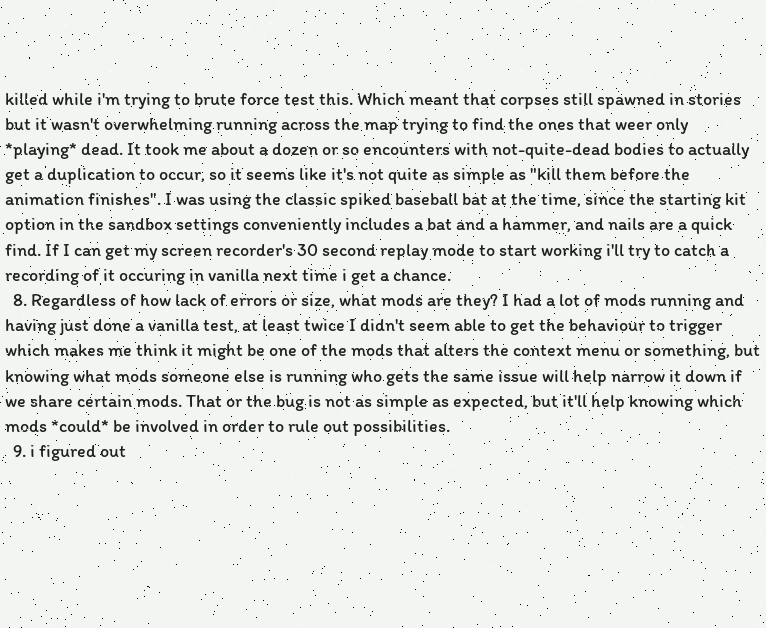killed while i'm trying to brute force test this. Which meant that corpses still spawned in stories but it wasn't overwhelming running across the map trying to find the ones that weer only *playing* dead. It took me about a dozen or so encounters with not-quite-dead bodies to actually get a duplication to occur, so it seems like it's not quite as simple as "kill them before the animation finishes". I was using the classic spiked baseball bat at the time, since the starting kit option in the sandbox settings conveniently includes a bat and a hammer, and nails are a quick find. If I can get my screen recorder's 30 second replay mode to start working i'll try to catch a recording of it occuring in vanilla next time i get a chance.
  8. Regardless of how lack of errors or size, what mods are they? I had a lot of mods running and having just done a vanilla test, at least twice I didn't seem able to get the behaviour to trigger which makes me think it might be one of the mods that alters the context menu or something, but knowing what mods someone else is running who gets the same issue will help narrow it down if we share certain mods. That or the bug is not as simple as expected, but it'll help knowing which mods *could* be involved in order to rule out possibilities.
  9. i figured out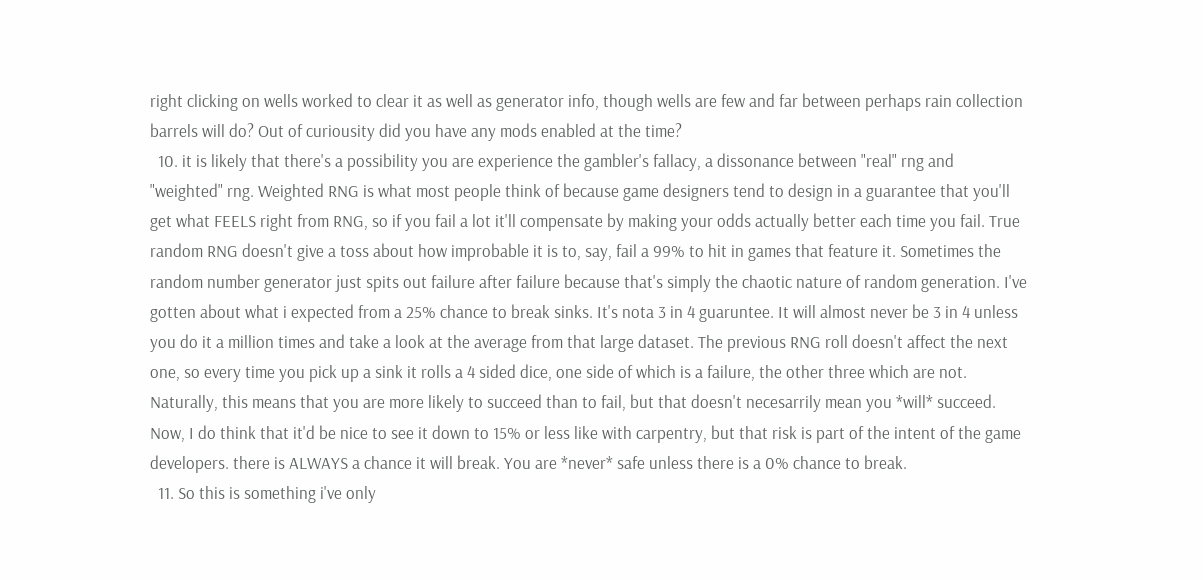right clicking on wells worked to clear it as well as generator info, though wells are few and far between perhaps rain collection barrels will do? Out of curiousity did you have any mods enabled at the time?
  10. it is likely that there's a possibility you are experience the gambler's fallacy, a dissonance between "real" rng and "weighted" rng. Weighted RNG is what most people think of because game designers tend to design in a guarantee that you'll get what FEELS right from RNG, so if you fail a lot it'll compensate by making your odds actually better each time you fail. True random RNG doesn't give a toss about how improbable it is to, say, fail a 99% to hit in games that feature it. Sometimes the random number generator just spits out failure after failure because that's simply the chaotic nature of random generation. I've gotten about what i expected from a 25% chance to break sinks. It's nota 3 in 4 guaruntee. It will almost never be 3 in 4 unless you do it a million times and take a look at the average from that large dataset. The previous RNG roll doesn't affect the next one, so every time you pick up a sink it rolls a 4 sided dice, one side of which is a failure, the other three which are not. Naturally, this means that you are more likely to succeed than to fail, but that doesn't necesarrily mean you *will* succeed. Now, I do think that it'd be nice to see it down to 15% or less like with carpentry, but that risk is part of the intent of the game developers. there is ALWAYS a chance it will break. You are *never* safe unless there is a 0% chance to break.
  11. So this is something i've only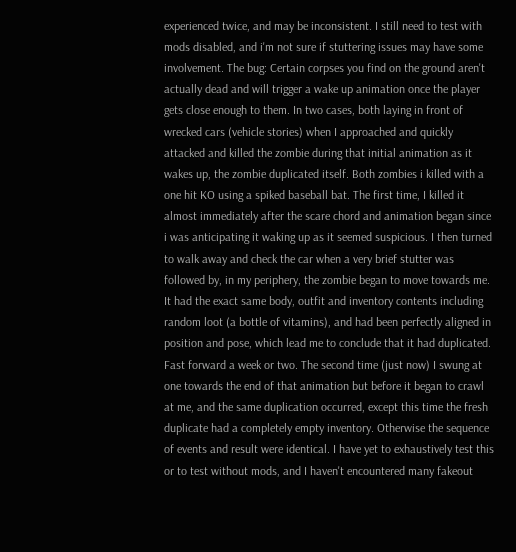experienced twice, and may be inconsistent. I still need to test with mods disabled, and i'm not sure if stuttering issues may have some involvement. The bug: Certain corpses you find on the ground aren't actually dead and will trigger a wake up animation once the player gets close enough to them. In two cases, both laying in front of wrecked cars (vehicle stories) when I approached and quickly attacked and killed the zombie during that initial animation as it wakes up, the zombie duplicated itself. Both zombies i killed with a one hit KO using a spiked baseball bat. The first time, I killed it almost immediately after the scare chord and animation began since i was anticipating it waking up as it seemed suspicious. I then turned to walk away and check the car when a very brief stutter was followed by, in my periphery, the zombie began to move towards me. It had the exact same body, outfit and inventory contents including random loot (a bottle of vitamins), and had been perfectly aligned in position and pose, which lead me to conclude that it had duplicated. Fast forward a week or two. The second time (just now) I swung at one towards the end of that animation but before it began to crawl at me, and the same duplication occurred, except this time the fresh duplicate had a completely empty inventory. Otherwise the sequence of events and result were identical. I have yet to exhaustively test this or to test without mods, and I haven't encountered many fakeout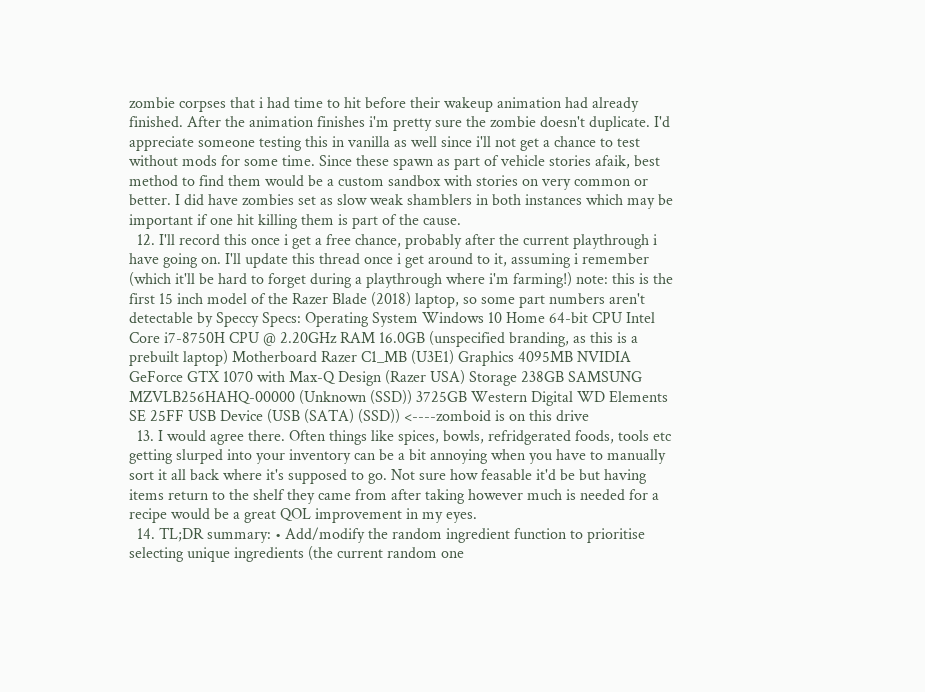zombie corpses that i had time to hit before their wakeup animation had already finished. After the animation finishes i'm pretty sure the zombie doesn't duplicate. I'd appreciate someone testing this in vanilla as well since i'll not get a chance to test without mods for some time. Since these spawn as part of vehicle stories afaik, best method to find them would be a custom sandbox with stories on very common or better. I did have zombies set as slow weak shamblers in both instances which may be important if one hit killing them is part of the cause.
  12. I'll record this once i get a free chance, probably after the current playthrough i have going on. I'll update this thread once i get around to it, assuming i remember (which it'll be hard to forget during a playthrough where i'm farming!) note: this is the first 15 inch model of the Razer Blade (2018) laptop, so some part numbers aren't detectable by Speccy Specs: Operating System Windows 10 Home 64-bit CPU Intel Core i7-8750H CPU @ 2.20GHz RAM 16.0GB (unspecified branding, as this is a prebuilt laptop) Motherboard Razer C1_MB (U3E1) Graphics 4095MB NVIDIA GeForce GTX 1070 with Max-Q Design (Razer USA) Storage 238GB SAMSUNG MZVLB256HAHQ-00000 (Unknown (SSD)) 3725GB Western Digital WD Elements SE 25FF USB Device (USB (SATA) (SSD)) <----zomboid is on this drive
  13. I would agree there. Often things like spices, bowls, refridgerated foods, tools etc getting slurped into your inventory can be a bit annoying when you have to manually sort it all back where it's supposed to go. Not sure how feasable it'd be but having items return to the shelf they came from after taking however much is needed for a recipe would be a great QOL improvement in my eyes.
  14. TL;DR summary: • Add/modify the random ingredient function to prioritise selecting unique ingredients (the current random one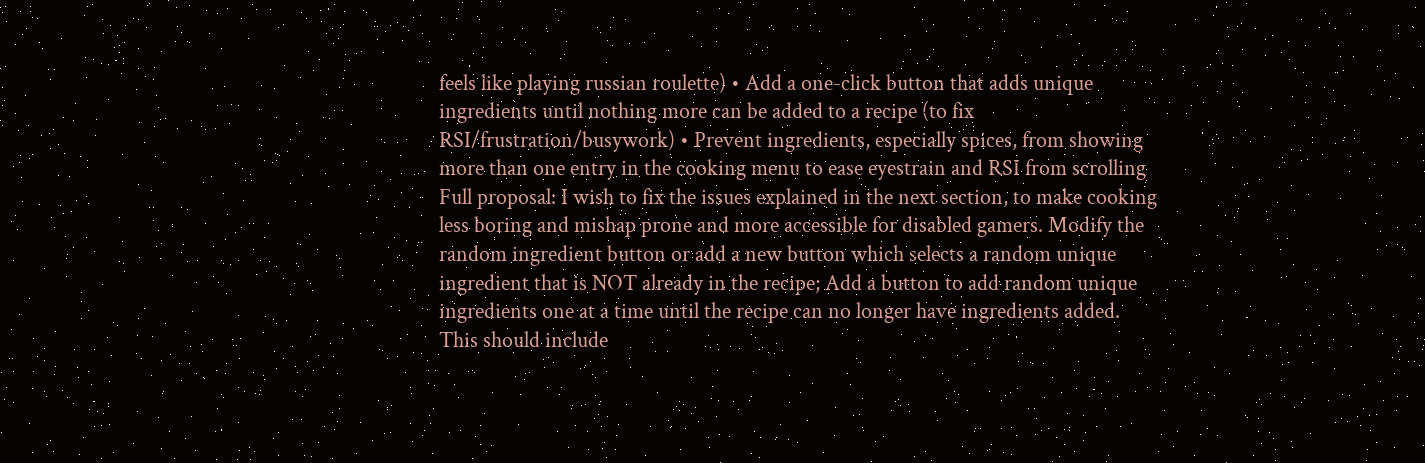feels like playing russian roulette) • Add a one-click button that adds unique ingredients until nothing more can be added to a recipe (to fix RSI/frustration/busywork) • Prevent ingredients, especially spices, from showing more than one entry in the cooking menu to ease eyestrain and RSI from scrolling Full proposal: I wish to fix the issues explained in the next section, to make cooking less boring and mishap prone and more accessible for disabled gamers. Modify the random ingredient button or add a new button which selects a random unique ingredient that is NOT already in the recipe; Add a button to add random unique ingredients one at a time until the recipe can no longer have ingredients added. This should include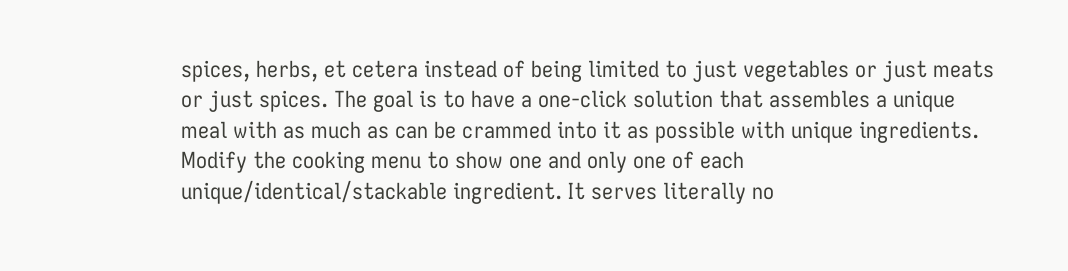spices, herbs, et cetera instead of being limited to just vegetables or just meats or just spices. The goal is to have a one-click solution that assembles a unique meal with as much as can be crammed into it as possible with unique ingredients. Modify the cooking menu to show one and only one of each unique/identical/stackable ingredient. It serves literally no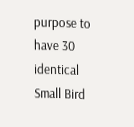purpose to have 30 identical Small Bird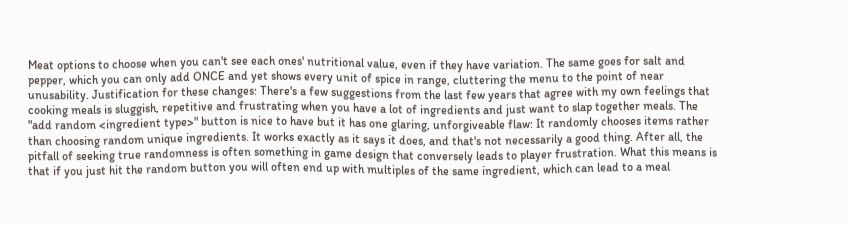Meat options to choose when you can't see each ones' nutritional value, even if they have variation. The same goes for salt and pepper, which you can only add ONCE and yet shows every unit of spice in range, cluttering the menu to the point of near unusability. Justification for these changes: There's a few suggestions from the last few years that agree with my own feelings that cooking meals is sluggish, repetitive and frustrating when you have a lot of ingredients and just want to slap together meals. The "add random <ingredient type>" button is nice to have but it has one glaring, unforgiveable flaw: It randomly chooses items rather than choosing random unique ingredients. It works exactly as it says it does, and that's not necessarily a good thing. After all, the pitfall of seeking true randomness is often something in game design that conversely leads to player frustration. What this means is that if you just hit the random button you will often end up with multiples of the same ingredient, which can lead to a meal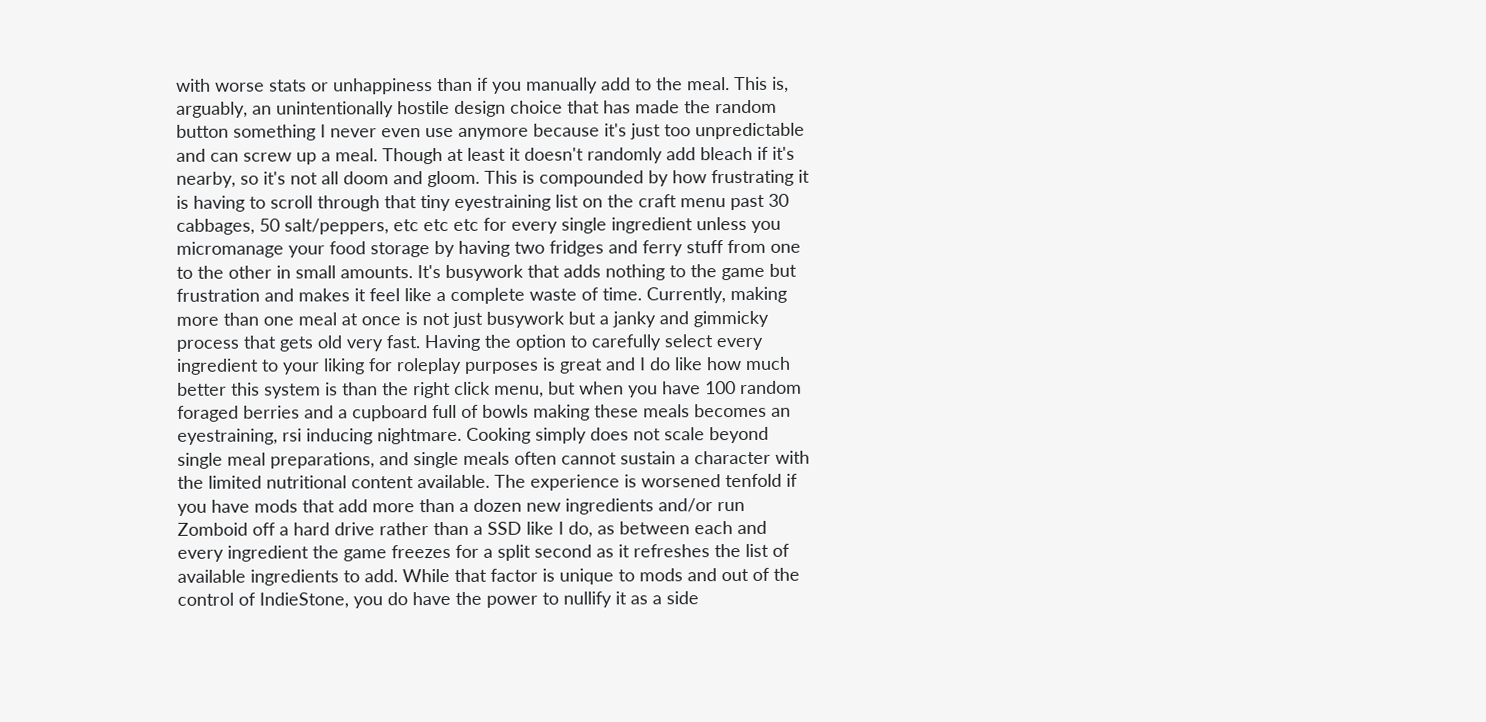with worse stats or unhappiness than if you manually add to the meal. This is, arguably, an unintentionally hostile design choice that has made the random button something I never even use anymore because it's just too unpredictable and can screw up a meal. Though at least it doesn't randomly add bleach if it's nearby, so it's not all doom and gloom. This is compounded by how frustrating it is having to scroll through that tiny eyestraining list on the craft menu past 30 cabbages, 50 salt/peppers, etc etc etc for every single ingredient unless you micromanage your food storage by having two fridges and ferry stuff from one to the other in small amounts. It's busywork that adds nothing to the game but frustration and makes it feel like a complete waste of time. Currently, making more than one meal at once is not just busywork but a janky and gimmicky process that gets old very fast. Having the option to carefully select every ingredient to your liking for roleplay purposes is great and I do like how much better this system is than the right click menu, but when you have 100 random foraged berries and a cupboard full of bowls making these meals becomes an eyestraining, rsi inducing nightmare. Cooking simply does not scale beyond single meal preparations, and single meals often cannot sustain a character with the limited nutritional content available. The experience is worsened tenfold if you have mods that add more than a dozen new ingredients and/or run Zomboid off a hard drive rather than a SSD like I do, as between each and every ingredient the game freezes for a split second as it refreshes the list of available ingredients to add. While that factor is unique to mods and out of the control of IndieStone, you do have the power to nullify it as a side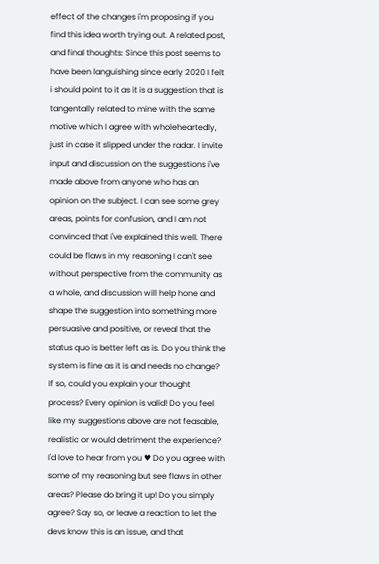effect of the changes i'm proposing if you find this idea worth trying out. A related post, and final thoughts: Since this post seems to have been languishing since early 2020 I felt i should point to it as it is a suggestion that is tangentally related to mine with the same motive which I agree with wholeheartedly, just in case it slipped under the radar. I invite input and discussion on the suggestions i've made above from anyone who has an opinion on the subject. I can see some grey areas, points for confusion, and I am not convinced that i've explained this well. There could be flaws in my reasoning I can't see without perspective from the community as a whole, and discussion will help hone and shape the suggestion into something more persuasive and positive, or reveal that the status quo is better left as is. Do you think the system is fine as it is and needs no change? If so, could you explain your thought process? Every opinion is valid! Do you feel like my suggestions above are not feasable, realistic or would detriment the experience? I'd love to hear from you ♥ Do you agree with some of my reasoning but see flaws in other areas? Please do bring it up! Do you simply agree? Say so, or leave a reaction to let the devs know this is an issue, and that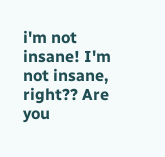i'm not insane! I'm not insane, right?? Are you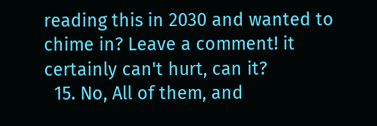reading this in 2030 and wanted to chime in? Leave a comment! it certainly can't hurt, can it?
  15. No, All of them, and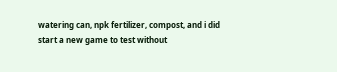watering can, npk fertilizer, compost, and i did start a new game to test without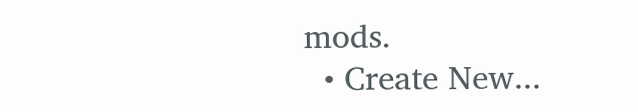mods.
  • Create New...